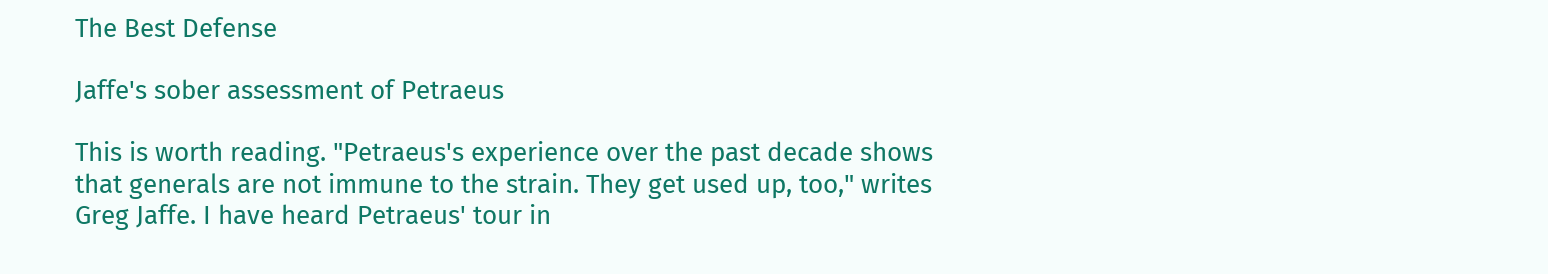The Best Defense

Jaffe's sober assessment of Petraeus

This is worth reading. "Petraeus's experience over the past decade shows that generals are not immune to the strain. They get used up, too," writes Greg Jaffe. I have heard Petraeus' tour in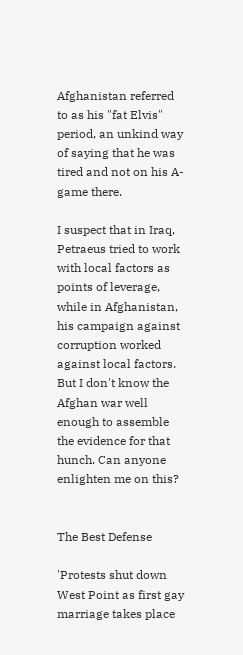Afghanistan referred to as his "fat Elvis" period, an unkind way of saying that he was tired and not on his A-game there.

I suspect that in Iraq, Petraeus tried to work with local factors as points of leverage, while in Afghanistan, his campaign against corruption worked against local factors. But I don't know the Afghan war well enough to assemble the evidence for that hunch. Can anyone enlighten me on this?


The Best Defense

'Protests shut down West Point as first gay marriage takes place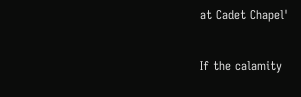at Cadet Chapel'

If the calamity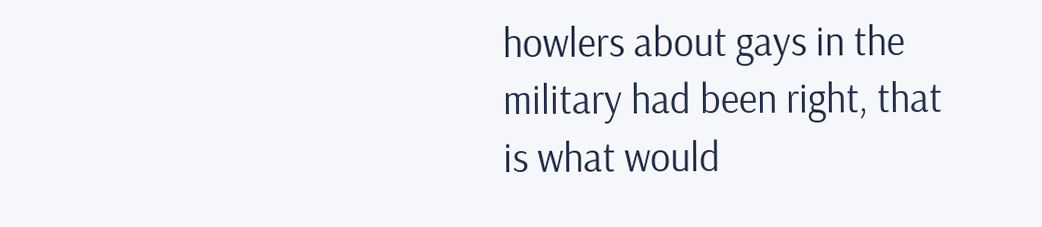howlers about gays in the military had been right, that is what would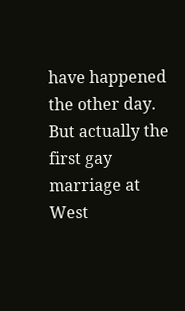have happened the other day. But actually the first gay marriage at West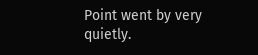Point went by very quietly.